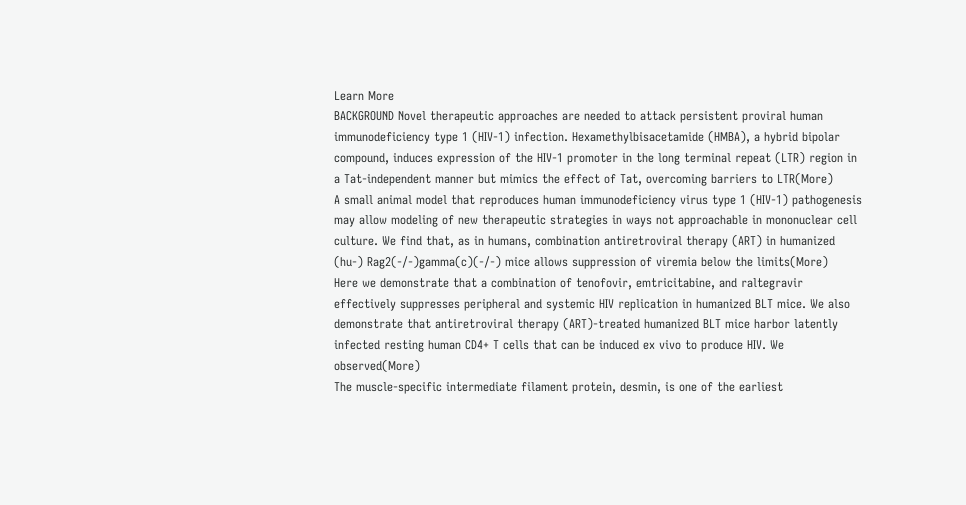Learn More
BACKGROUND Novel therapeutic approaches are needed to attack persistent proviral human immunodeficiency type 1 (HIV-1) infection. Hexamethylbisacetamide (HMBA), a hybrid bipolar compound, induces expression of the HIV-1 promoter in the long terminal repeat (LTR) region in a Tat-independent manner but mimics the effect of Tat, overcoming barriers to LTR(More)
A small animal model that reproduces human immunodeficiency virus type 1 (HIV-1) pathogenesis may allow modeling of new therapeutic strategies in ways not approachable in mononuclear cell culture. We find that, as in humans, combination antiretroviral therapy (ART) in humanized (hu-) Rag2(-/-)gamma(c)(-/-) mice allows suppression of viremia below the limits(More)
Here we demonstrate that a combination of tenofovir, emtricitabine, and raltegravir effectively suppresses peripheral and systemic HIV replication in humanized BLT mice. We also demonstrate that antiretroviral therapy (ART)-treated humanized BLT mice harbor latently infected resting human CD4+ T cells that can be induced ex vivo to produce HIV. We observed(More)
The muscle-specific intermediate filament protein, desmin, is one of the earliest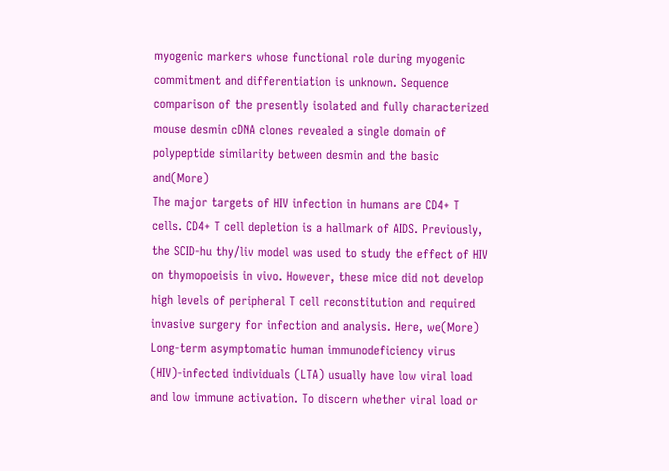myogenic markers whose functional role during myogenic commitment and differentiation is unknown. Sequence comparison of the presently isolated and fully characterized mouse desmin cDNA clones revealed a single domain of polypeptide similarity between desmin and the basic and(More)
The major targets of HIV infection in humans are CD4+ T cells. CD4+ T cell depletion is a hallmark of AIDS. Previously, the SCID-hu thy/liv model was used to study the effect of HIV on thymopoeisis in vivo. However, these mice did not develop high levels of peripheral T cell reconstitution and required invasive surgery for infection and analysis. Here, we(More)
Long-term asymptomatic human immunodeficiency virus (HIV)-infected individuals (LTA) usually have low viral load and low immune activation. To discern whether viral load or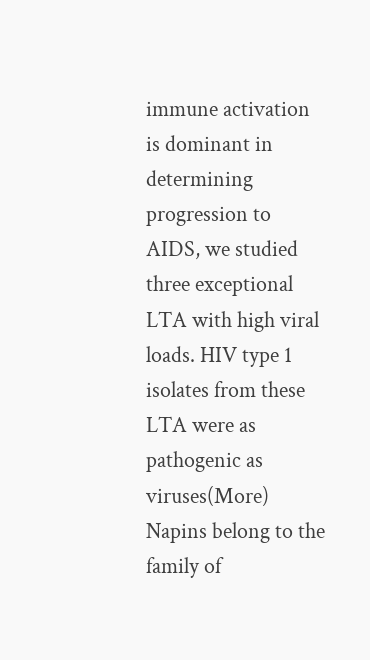immune activation is dominant in determining progression to AIDS, we studied three exceptional LTA with high viral loads. HIV type 1 isolates from these LTA were as pathogenic as viruses(More)
Napins belong to the family of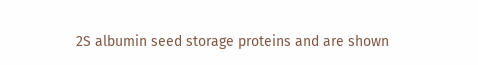2S albumin seed storage proteins and are shown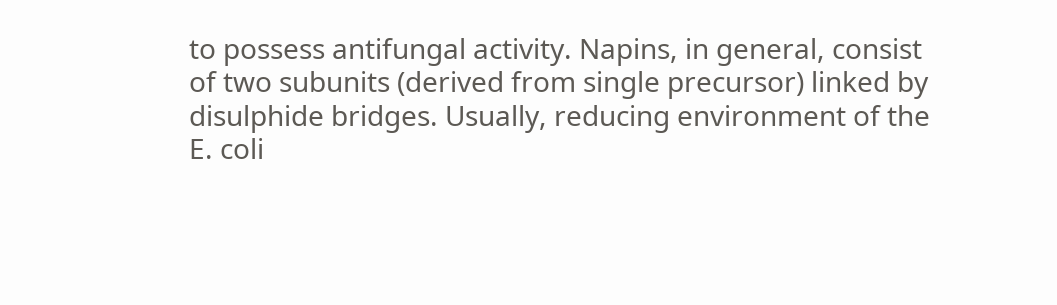to possess antifungal activity. Napins, in general, consist of two subunits (derived from single precursor) linked by disulphide bridges. Usually, reducing environment of the E. coli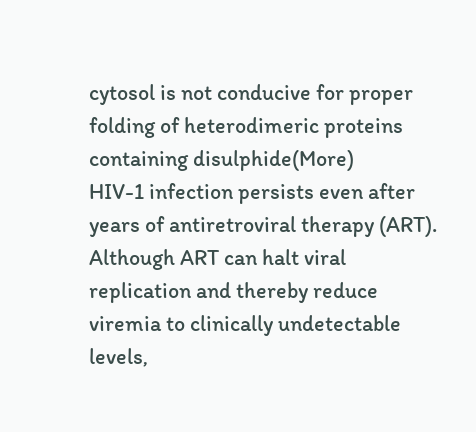cytosol is not conducive for proper folding of heterodimeric proteins containing disulphide(More)
HIV-1 infection persists even after years of antiretroviral therapy (ART). Although ART can halt viral replication and thereby reduce viremia to clinically undetectable levels,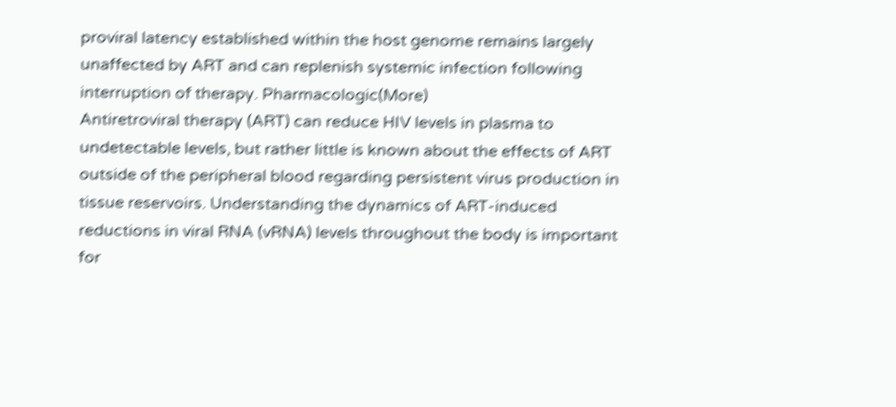proviral latency established within the host genome remains largely unaffected by ART and can replenish systemic infection following interruption of therapy. Pharmacologic(More)
Antiretroviral therapy (ART) can reduce HIV levels in plasma to undetectable levels, but rather little is known about the effects of ART outside of the peripheral blood regarding persistent virus production in tissue reservoirs. Understanding the dynamics of ART-induced reductions in viral RNA (vRNA) levels throughout the body is important for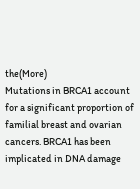the(More)
Mutations in BRCA1 account for a significant proportion of familial breast and ovarian cancers. BRCA1 has been implicated in DNA damage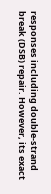responses including double-strand break (DSB) repair. However, its exact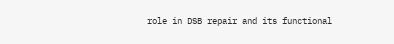role in DSB repair and its functional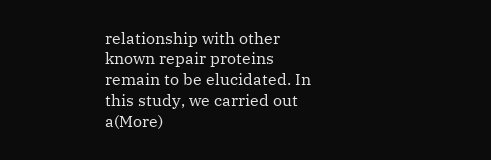relationship with other known repair proteins remain to be elucidated. In this study, we carried out a(More)